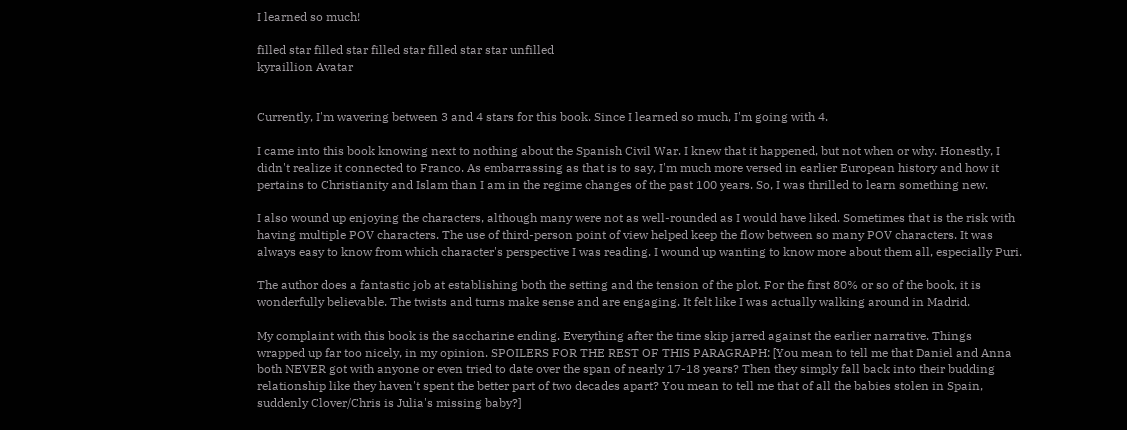I learned so much!

filled star filled star filled star filled star star unfilled
kyraillion Avatar


Currently, I'm wavering between 3 and 4 stars for this book. Since I learned so much, I'm going with 4.

I came into this book knowing next to nothing about the Spanish Civil War. I knew that it happened, but not when or why. Honestly, I didn't realize it connected to Franco. As embarrassing as that is to say, I'm much more versed in earlier European history and how it pertains to Christianity and Islam than I am in the regime changes of the past 100 years. So, I was thrilled to learn something new.

I also wound up enjoying the characters, although many were not as well-rounded as I would have liked. Sometimes that is the risk with having multiple POV characters. The use of third-person point of view helped keep the flow between so many POV characters. It was always easy to know from which character's perspective I was reading. I wound up wanting to know more about them all, especially Puri.

The author does a fantastic job at establishing both the setting and the tension of the plot. For the first 80% or so of the book, it is wonderfully believable. The twists and turns make sense and are engaging. It felt like I was actually walking around in Madrid.

My complaint with this book is the saccharine ending. Everything after the time skip jarred against the earlier narrative. Things wrapped up far too nicely, in my opinion. SPOILERS FOR THE REST OF THIS PARAGRAPH: [You mean to tell me that Daniel and Anna both NEVER got with anyone or even tried to date over the span of nearly 17-18 years? Then they simply fall back into their budding relationship like they haven't spent the better part of two decades apart? You mean to tell me that of all the babies stolen in Spain, suddenly Clover/Chris is Julia's missing baby?]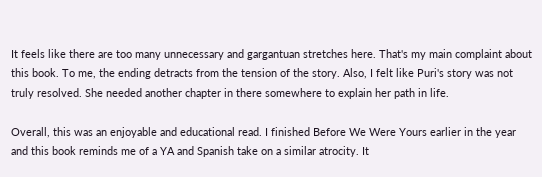It feels like there are too many unnecessary and gargantuan stretches here. That's my main complaint about this book. To me, the ending detracts from the tension of the story. Also, I felt like Puri's story was not truly resolved. She needed another chapter in there somewhere to explain her path in life.

Overall, this was an enjoyable and educational read. I finished Before We Were Yours earlier in the year and this book reminds me of a YA and Spanish take on a similar atrocity. It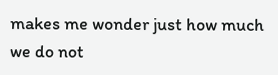makes me wonder just how much we do not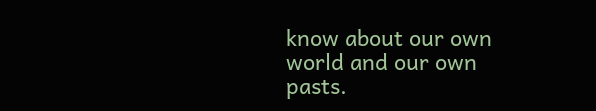know about our own world and our own pasts.